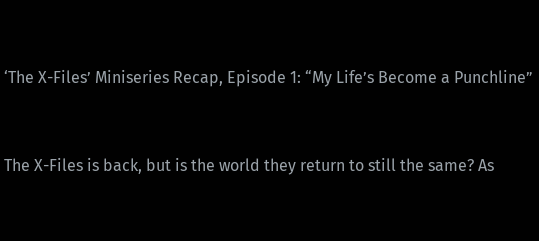‘The X-Files’ Miniseries Recap, Episode 1: “My Life’s Become a Punchline”


The X-Files is back, but is the world they return to still the same? As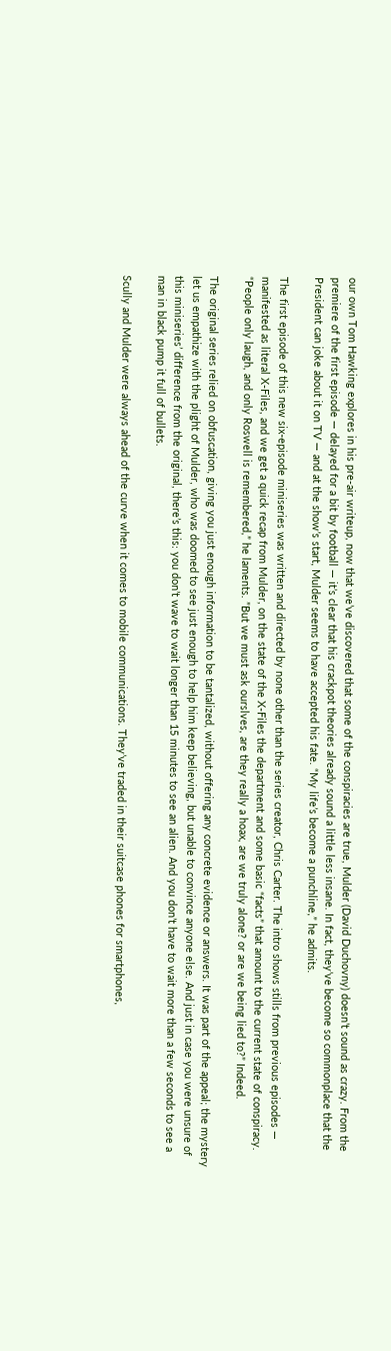our own Tom Hawking explores in his pre-air writeup, now that we’ve discovered that some of the conspiracies are true, Mulder (David Duchovny) doesn’t sound as crazy. From the premiere of the first episode — delayed for a bit by football — it’s clear that his crackpot theories already sound a little less insane. In fact, they’ve become so commonplace that the President can joke about it on TV — and at the show’s start, Mulder seems to have accepted his fate. “My life’s become a punchline,” he admits.

The first episode of this new six-episode miniseries was written and directed by none other than the series creator, Chris Carter. The intro shows stills from previous episodes — manifested as literal X-Files, and we get a quick recap from Mulder, on the state of the X-Files the department and some basic “facts” that amount to the current state of conspiracy. “People only laugh, and only Roswell is remembered,” he laments. ”But we must ask ourslves, are they really a hoax, are we truly alone? or are we being lied to?” Indeed.

The original series relied on obfuscation, giving you just enough information to be tantalized, without offering any concrete evidence or answers. It was part of the appeal; the mystery let us empathize with the plight of Mulder, who was doomed to see just enough to help him keep believing, but unable to convince anyone else. And just in case you were unsure of this miniseries’ difference from the original, there’s this: you don’t wave to wait longer than 15 minutes to see an alien. And you don’t have to wait more than a few seconds to see a man in black pump it full of bullets.

Scully and Mulder were always ahead of the curve when it comes to mobile communications. They’ve traded in their suitcase phones for smartphones,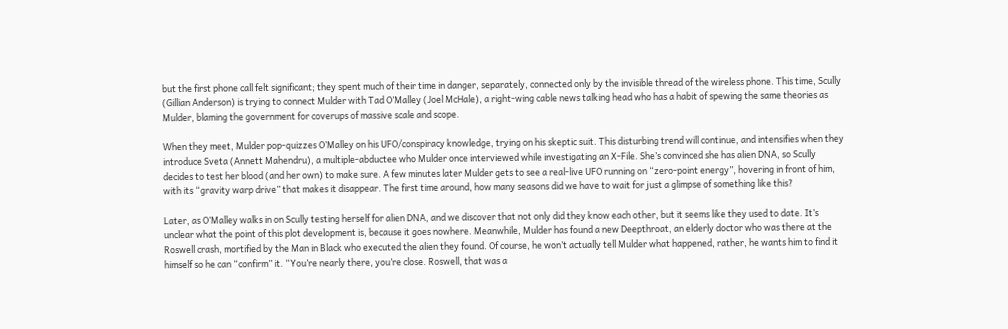but the first phone call felt significant; they spent much of their time in danger, separately, connected only by the invisible thread of the wireless phone. This time, Scully (Gillian Anderson) is trying to connect Mulder with Tad O’Malley (Joel McHale), a right-wing cable news talking head who has a habit of spewing the same theories as Mulder, blaming the government for coverups of massive scale and scope.

When they meet, Mulder pop-quizzes O’Malley on his UFO/conspiracy knowledge, trying on his skeptic suit. This disturbing trend will continue, and intensifies when they introduce Sveta (Annett Mahendru), a multiple-abductee who Mulder once interviewed while investigating an X-File. She’s convinced she has alien DNA, so Scully decides to test her blood (and her own) to make sure. A few minutes later Mulder gets to see a real-live UFO running on “zero-point energy”, hovering in front of him, with its “gravity warp drive” that makes it disappear. The first time around, how many seasons did we have to wait for just a glimpse of something like this?

Later, as O’Malley walks in on Scully testing herself for alien DNA, and we discover that not only did they know each other, but it seems like they used to date. It’s unclear what the point of this plot development is, because it goes nowhere. Meanwhile, Mulder has found a new Deepthroat, an elderly doctor who was there at the Roswell crash, mortified by the Man in Black who executed the alien they found. Of course, he won’t actually tell Mulder what happened, rather, he wants him to find it himself so he can “confirm” it. “You’re nearly there, you’re close. Roswell, that was a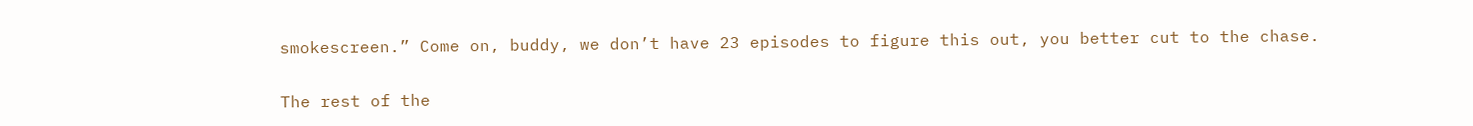smokescreen.” Come on, buddy, we don’t have 23 episodes to figure this out, you better cut to the chase.

The rest of the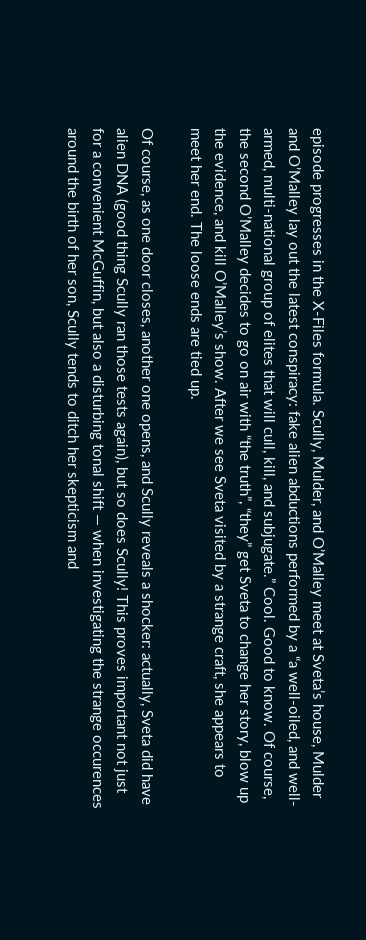episode progresses in the X-Files formula. Scully, Mulder, and O’Malley meet at Sveta’s house, Mulder and O’Malley lay out the latest conspiracy: fake alien abductions performed by a “a well-oiled, and well-armed, multi-national group of elites that will cull, kill, and subjugate.” Cool. Good to know. Of course, the second O’Malley decides to go on air with “the truth”, “they” get Sveta to change her story, blow up the evidence, and kill O’Malley’s show. After we see Sveta visited by a strange craft, she appears to meet her end. The loose ends are tied up.

Of course, as one door closes, another one opens, and Scully reveals a shocker: actually, Sveta did have alien DNA (good thing Scully ran those tests again), but so does Scully! This proves important not just for a convenient McGuffin, but also a disturbing tonal shift — when investigating the strange occurences around the birth of her son, Scully tends to ditch her skepticism and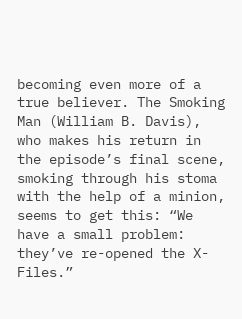becoming even more of a true believer. The Smoking Man (William B. Davis), who makes his return in the episode’s final scene, smoking through his stoma with the help of a minion, seems to get this: “We have a small problem: they’ve re-opened the X-Files.”